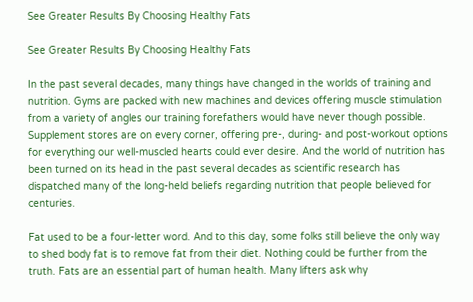See Greater Results By Choosing Healthy Fats

See Greater Results By Choosing Healthy Fats

In the past several decades, many things have changed in the worlds of training and nutrition. Gyms are packed with new machines and devices offering muscle stimulation from a variety of angles our training forefathers would have never though possible. Supplement stores are on every corner, offering pre-, during- and post-workout options for everything our well-muscled hearts could ever desire. And the world of nutrition has been turned on its head in the past several decades as scientific research has dispatched many of the long-held beliefs regarding nutrition that people believed for centuries.

Fat used to be a four-letter word. And to this day, some folks still believe the only way to shed body fat is to remove fat from their diet. Nothing could be further from the truth. Fats are an essential part of human health. Many lifters ask why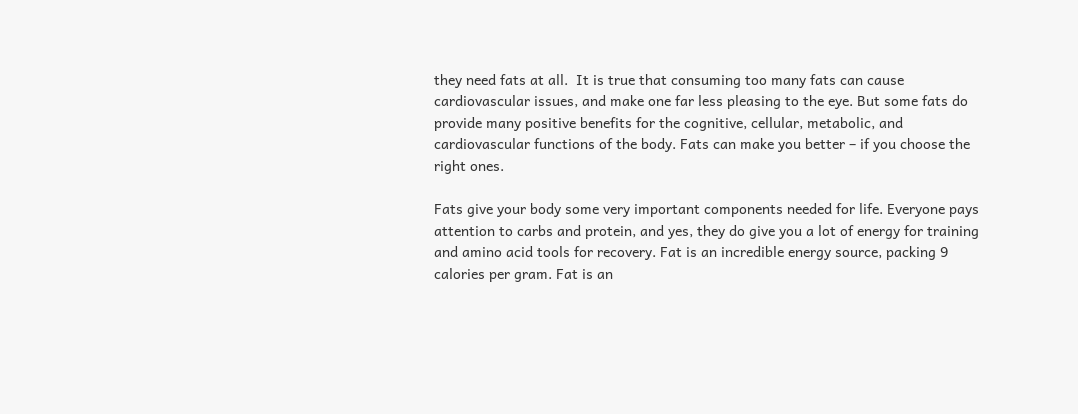they need fats at all.  It is true that consuming too many fats can cause cardiovascular issues, and make one far less pleasing to the eye. But some fats do provide many positive benefits for the cognitive, cellular, metabolic, and cardiovascular functions of the body. Fats can make you better – if you choose the right ones.

Fats give your body some very important components needed for life. Everyone pays attention to carbs and protein, and yes, they do give you a lot of energy for training and amino acid tools for recovery. Fat is an incredible energy source, packing 9 calories per gram. Fat is an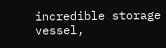incredible storage vessel,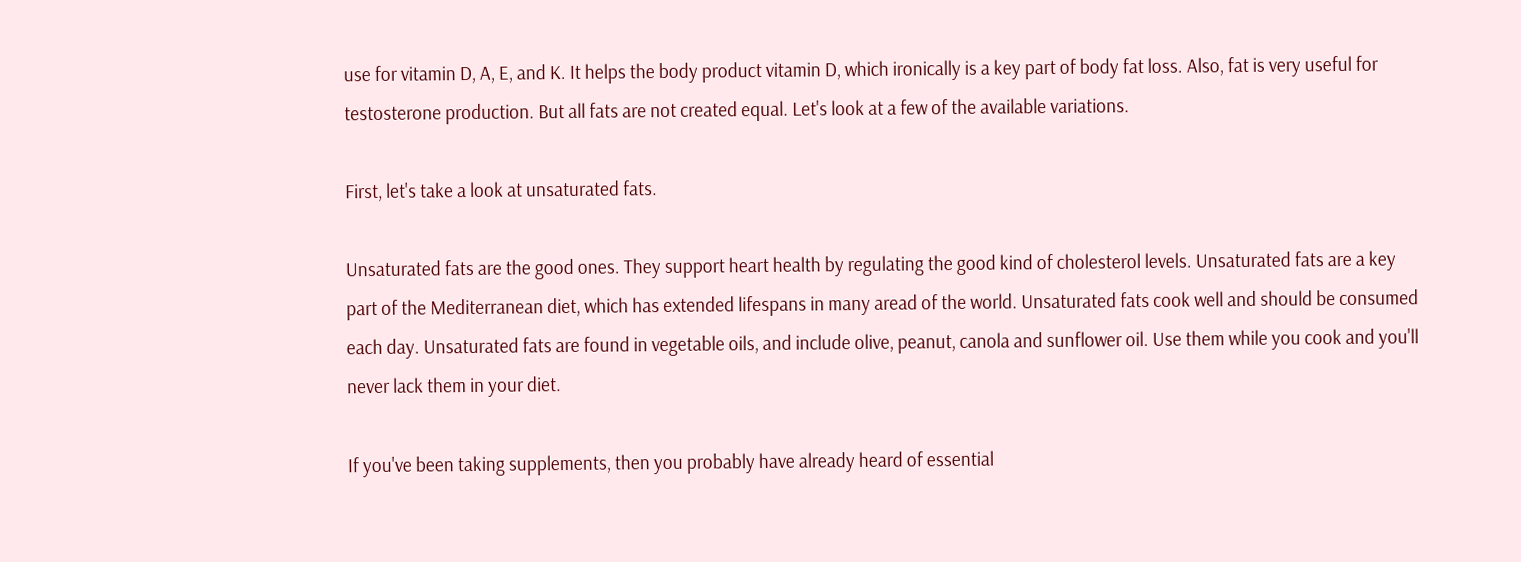use for vitamin D, A, E, and K. It helps the body product vitamin D, which ironically is a key part of body fat loss. Also, fat is very useful for testosterone production. But all fats are not created equal. Let's look at a few of the available variations.

First, let's take a look at unsaturated fats.

Unsaturated fats are the good ones. They support heart health by regulating the good kind of cholesterol levels. Unsaturated fats are a key part of the Mediterranean diet, which has extended lifespans in many aread of the world. Unsaturated fats cook well and should be consumed each day. Unsaturated fats are found in vegetable oils, and include olive, peanut, canola and sunflower oil. Use them while you cook and you'll never lack them in your diet.

If you've been taking supplements, then you probably have already heard of essential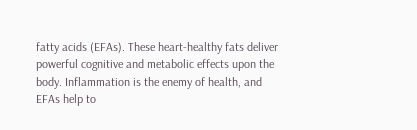fatty acids (EFAs). These heart-healthy fats deliver powerful cognitive and metabolic effects upon the body. Inflammation is the enemy of health, and EFAs help to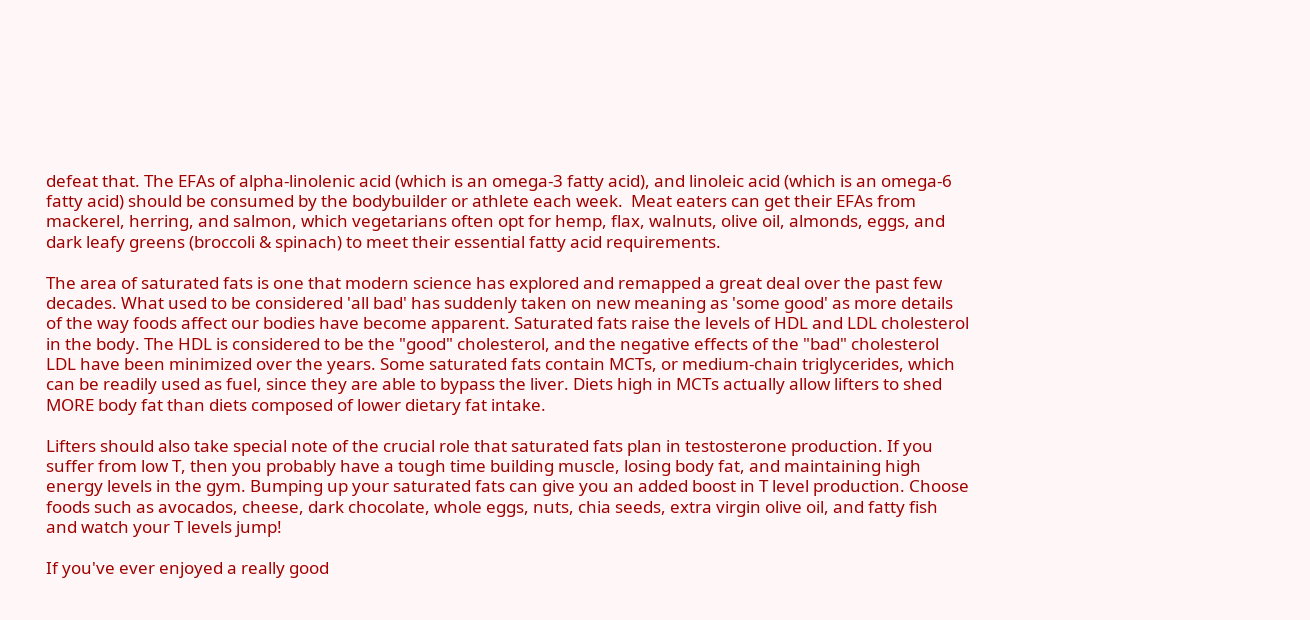defeat that. The EFAs of alpha-linolenic acid (which is an omega-3 fatty acid), and linoleic acid (which is an omega-6 fatty acid) should be consumed by the bodybuilder or athlete each week.  Meat eaters can get their EFAs from mackerel, herring, and salmon, which vegetarians often opt for hemp, flax, walnuts, olive oil, almonds, eggs, and dark leafy greens (broccoli & spinach) to meet their essential fatty acid requirements.

The area of saturated fats is one that modern science has explored and remapped a great deal over the past few decades. What used to be considered 'all bad' has suddenly taken on new meaning as 'some good' as more details of the way foods affect our bodies have become apparent. Saturated fats raise the levels of HDL and LDL cholesterol in the body. The HDL is considered to be the "good" cholesterol, and the negative effects of the "bad" cholesterol LDL have been minimized over the years. Some saturated fats contain MCTs, or medium-chain triglycerides, which can be readily used as fuel, since they are able to bypass the liver. Diets high in MCTs actually allow lifters to shed MORE body fat than diets composed of lower dietary fat intake.

Lifters should also take special note of the crucial role that saturated fats plan in testosterone production. If you suffer from low T, then you probably have a tough time building muscle, losing body fat, and maintaining high energy levels in the gym. Bumping up your saturated fats can give you an added boost in T level production. Choose foods such as avocados, cheese, dark chocolate, whole eggs, nuts, chia seeds, extra virgin olive oil, and fatty fish and watch your T levels jump!

If you've ever enjoyed a really good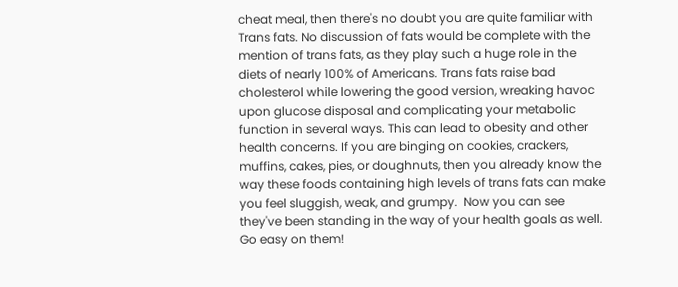cheat meal, then there's no doubt you are quite familiar with Trans fats. No discussion of fats would be complete with the mention of trans fats, as they play such a huge role in the diets of nearly 100% of Americans. Trans fats raise bad cholesterol while lowering the good version, wreaking havoc upon glucose disposal and complicating your metabolic function in several ways. This can lead to obesity and other health concerns. If you are binging on cookies, crackers, muffins, cakes, pies, or doughnuts, then you already know the way these foods containing high levels of trans fats can make you feel sluggish, weak, and grumpy.  Now you can see they've been standing in the way of your health goals as well. Go easy on them!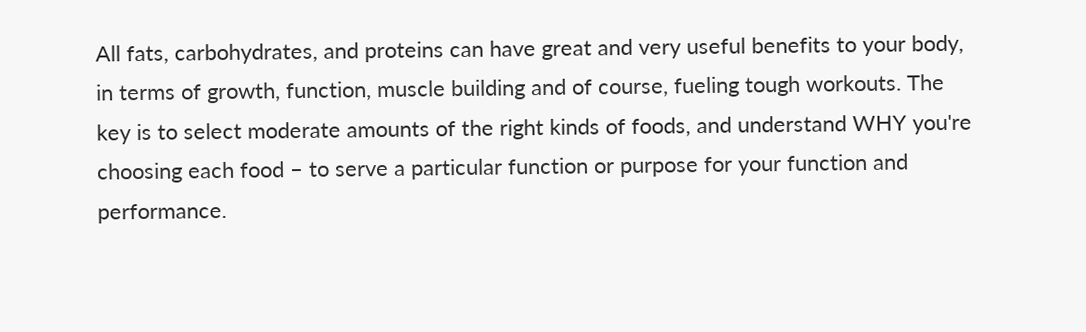All fats, carbohydrates, and proteins can have great and very useful benefits to your body, in terms of growth, function, muscle building and of course, fueling tough workouts. The key is to select moderate amounts of the right kinds of foods, and understand WHY you're choosing each food – to serve a particular function or purpose for your function and performance.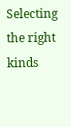Selecting the right kinds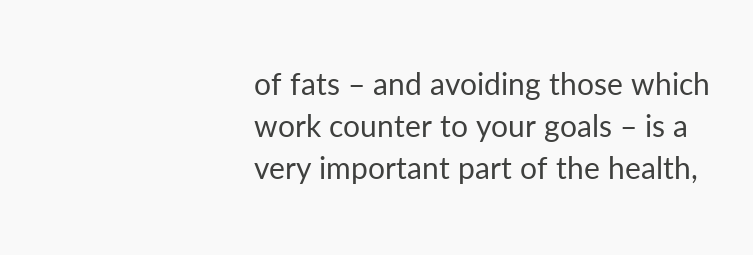of fats – and avoiding those which work counter to your goals – is a very important part of the health,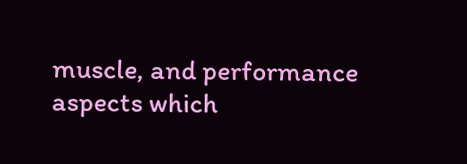muscle, and performance aspects which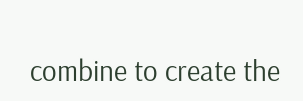combine to create the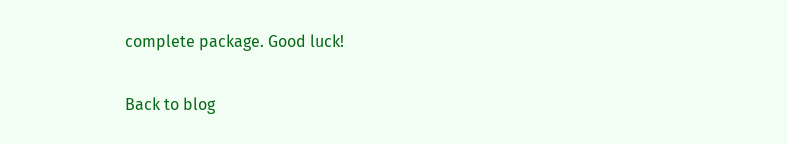complete package. Good luck!

Back to blog